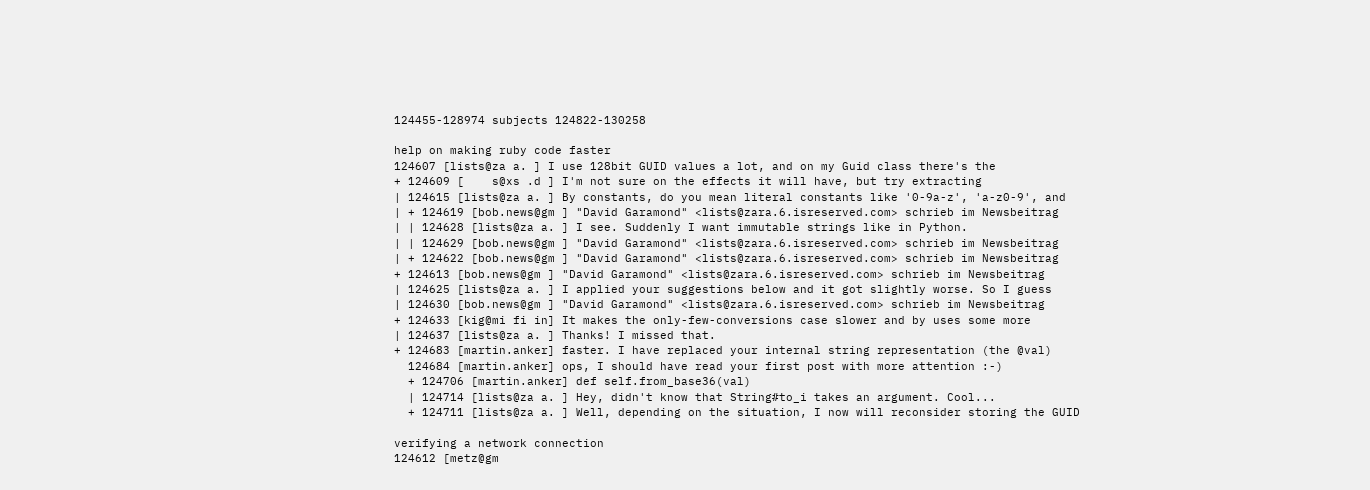124455-128974 subjects 124822-130258

help on making ruby code faster
124607 [lists@za a. ] I use 128bit GUID values a lot, and on my Guid class there's the
+ 124609 [    s@xs .d ] I'm not sure on the effects it will have, but try extracting
| 124615 [lists@za a. ] By constants, do you mean literal constants like '0-9a-z', 'a-z0-9', and
| + 124619 [bob.news@gm ] "David Garamond" <lists@zara.6.isreserved.com> schrieb im Newsbeitrag
| | 124628 [lists@za a. ] I see. Suddenly I want immutable strings like in Python.
| | 124629 [bob.news@gm ] "David Garamond" <lists@zara.6.isreserved.com> schrieb im Newsbeitrag
| + 124622 [bob.news@gm ] "David Garamond" <lists@zara.6.isreserved.com> schrieb im Newsbeitrag
+ 124613 [bob.news@gm ] "David Garamond" <lists@zara.6.isreserved.com> schrieb im Newsbeitrag
| 124625 [lists@za a. ] I applied your suggestions below and it got slightly worse. So I guess
| 124630 [bob.news@gm ] "David Garamond" <lists@zara.6.isreserved.com> schrieb im Newsbeitrag
+ 124633 [kig@mi fi in] It makes the only-few-conversions case slower and by uses some more
| 124637 [lists@za a. ] Thanks! I missed that.
+ 124683 [martin.anker] faster. I have replaced your internal string representation (the @val)
  124684 [martin.anker] ops, I should have read your first post with more attention :-)
  + 124706 [martin.anker] def self.from_base36(val)
  | 124714 [lists@za a. ] Hey, didn't know that String#to_i takes an argument. Cool...
  + 124711 [lists@za a. ] Well, depending on the situation, I now will reconsider storing the GUID

verifying a network connection
124612 [metz@gm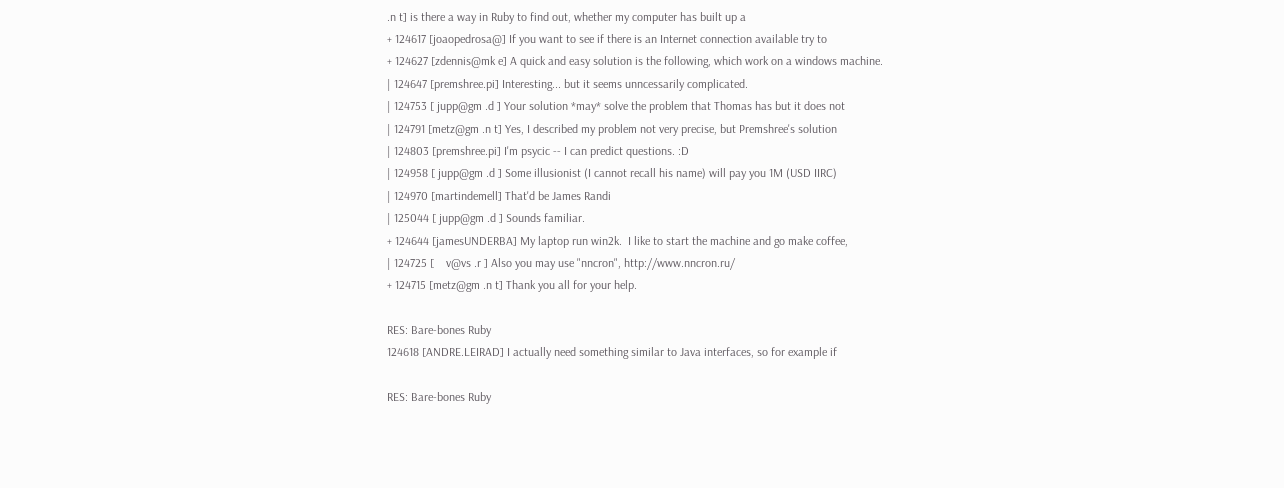.n t] is there a way in Ruby to find out, whether my computer has built up a
+ 124617 [joaopedrosa@] If you want to see if there is an Internet connection available try to
+ 124627 [zdennis@mk e] A quick and easy solution is the following, which work on a windows machine.
| 124647 [premshree.pi] Interesting... but it seems unncessarily complicated.
| 124753 [ jupp@gm .d ] Your solution *may* solve the problem that Thomas has but it does not
| 124791 [metz@gm .n t] Yes, I described my problem not very precise, but Premshree's solution
| 124803 [premshree.pi] I'm psycic -- I can predict questions. :D
| 124958 [ jupp@gm .d ] Some illusionist (I cannot recall his name) will pay you 1M (USD IIRC)
| 124970 [martindemell] That'd be James Randi
| 125044 [ jupp@gm .d ] Sounds familiar.
+ 124644 [jamesUNDERBA] My laptop run win2k.  I like to start the machine and go make coffee,
| 124725 [    v@vs .r ] Also you may use "nncron", http://www.nncron.ru/
+ 124715 [metz@gm .n t] Thank you all for your help.

RES: Bare-bones Ruby
124618 [ANDRE.LEIRAD] I actually need something similar to Java interfaces, so for example if

RES: Bare-bones Ruby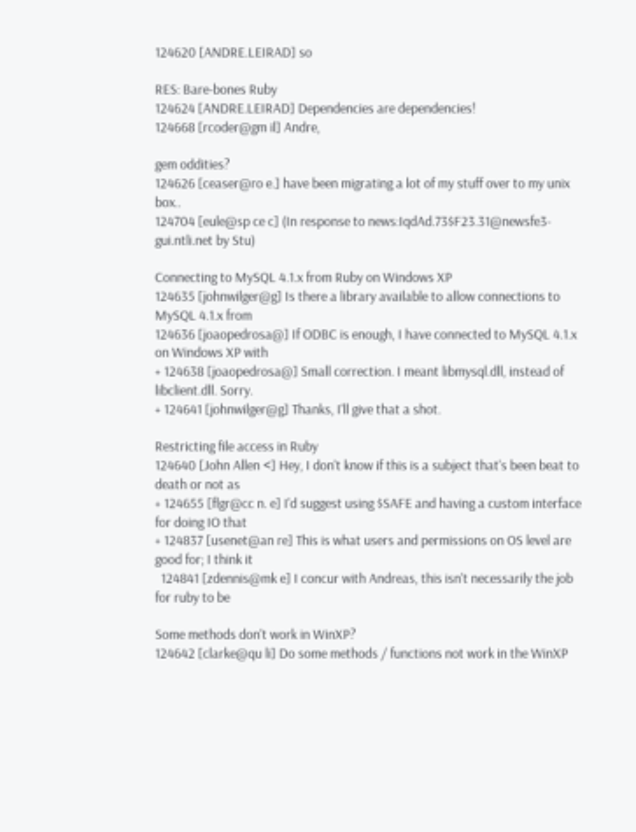124620 [ANDRE.LEIRAD] so

RES: Bare-bones Ruby
124624 [ANDRE.LEIRAD] Dependencies are dependencies!
124668 [rcoder@gm il] Andre,

gem oddities?
124626 [ceaser@ro e.] have been migrating a lot of my stuff over to my unix box..
124704 [eule@sp ce c] (In response to news:IqdAd.73$F23.31@newsfe3-gui.ntli.net by Stu)

Connecting to MySQL 4.1.x from Ruby on Windows XP
124635 [johnwilger@g] Is there a library available to allow connections to MySQL 4.1.x from
124636 [joaopedrosa@] If ODBC is enough, I have connected to MySQL 4.1.x on Windows XP with
+ 124638 [joaopedrosa@] Small correction. I meant libmysql.dll, instead of libclient.dll. Sorry.
+ 124641 [johnwilger@g] Thanks, I'll give that a shot.

Restricting file access in Ruby
124640 [John Allen <] Hey, I don't know if this is a subject that's been beat to death or not as
+ 124655 [flgr@cc n. e] I'd suggest using $SAFE and having a custom interface for doing IO that
+ 124837 [usenet@an re] This is what users and permissions on OS level are good for; I think it
  124841 [zdennis@mk e] I concur with Andreas, this isn't necessarily the job for ruby to be

Some methods don't work in WinXP?
124642 [clarke@qu li] Do some methods / functions not work in the WinXP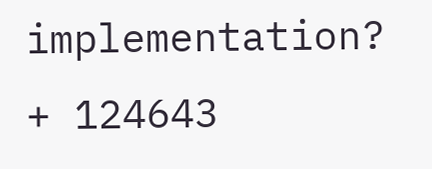implementation?
+ 124643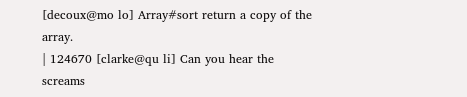[decoux@mo lo] Array#sort return a copy of the array.
| 124670 [clarke@qu li] Can you hear the screams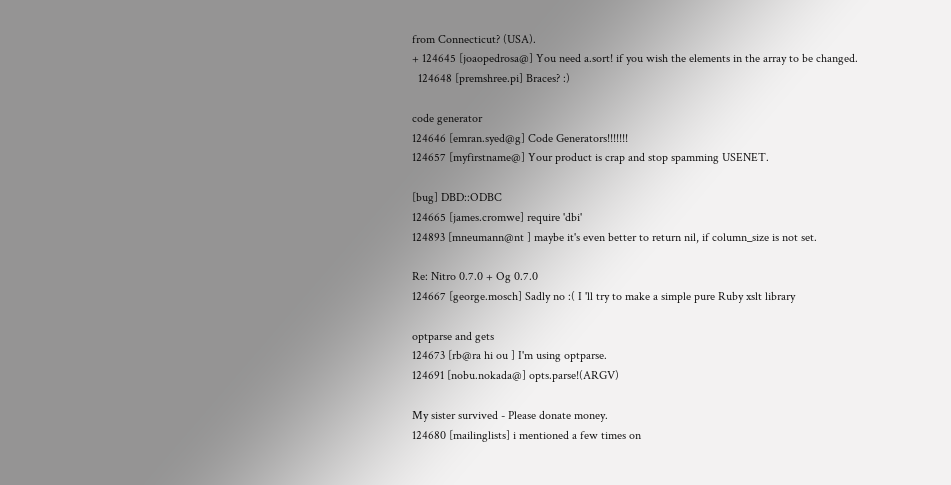from Connecticut? (USA).
+ 124645 [joaopedrosa@] You need a.sort! if you wish the elements in the array to be changed.
  124648 [premshree.pi] Braces? :)

code generator
124646 [emran.syed@g] Code Generators!!!!!!!
124657 [myfirstname@] Your product is crap and stop spamming USENET.

[bug] DBD::ODBC
124665 [james.cromwe] require 'dbi'
124893 [mneumann@nt ] maybe it's even better to return nil, if column_size is not set.

Re: Nitro 0.7.0 + Og 0.7.0
124667 [george.mosch] Sadly no :( I 'll try to make a simple pure Ruby xslt library

optparse and gets
124673 [rb@ra hi ou ] I'm using optparse.
124691 [nobu.nokada@] opts.parse!(ARGV)

My sister survived - Please donate money.
124680 [mailinglists] i mentioned a few times on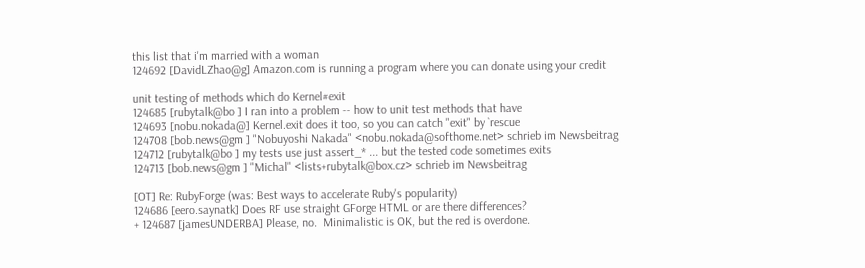this list that i'm married with a woman
124692 [DavidLZhao@g] Amazon.com is running a program where you can donate using your credit

unit testing of methods which do Kernel#exit
124685 [rubytalk@bo ] I ran into a problem -- how to unit test methods that have
124693 [nobu.nokada@] Kernel.exit does it too, so you can catch "exit" by `rescue
124708 [bob.news@gm ] "Nobuyoshi Nakada" <nobu.nokada@softhome.net> schrieb im Newsbeitrag
124712 [rubytalk@bo ] my tests use just assert_* ... but the tested code sometimes exits
124713 [bob.news@gm ] "Michal" <lists+rubytalk@box.cz> schrieb im Newsbeitrag

[OT] Re: RubyForge (was: Best ways to accelerate Ruby's popularity)
124686 [eero.saynatk] Does RF use straight GForge HTML or are there differences?
+ 124687 [jamesUNDERBA] Please, no.  Minimalistic is OK, but the red is overdone.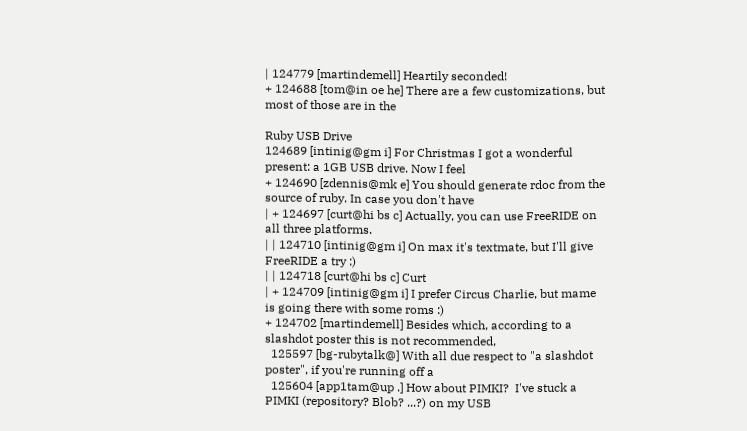| 124779 [martindemell] Heartily seconded!
+ 124688 [tom@in oe he] There are a few customizations, but most of those are in the

Ruby USB Drive
124689 [intinig@gm i] For Christmas I got a wonderful present: a 1GB USB drive. Now I feel
+ 124690 [zdennis@mk e] You should generate rdoc from the source of ruby. In case you don't have
| + 124697 [curt@hi bs c] Actually, you can use FreeRIDE on all three platforms.
| | 124710 [intinig@gm i] On max it's textmate, but I'll give FreeRIDE a try :)
| | 124718 [curt@hi bs c] Curt
| + 124709 [intinig@gm i] I prefer Circus Charlie, but mame is going there with some roms :)
+ 124702 [martindemell] Besides which, according to a slashdot poster this is not recommended,
  125597 [bg-rubytalk@] With all due respect to "a slashdot poster", if you're running off a
  125604 [app1tam@up .] How about PIMKI?  I've stuck a PIMKI (repository? Blob? ...?) on my USB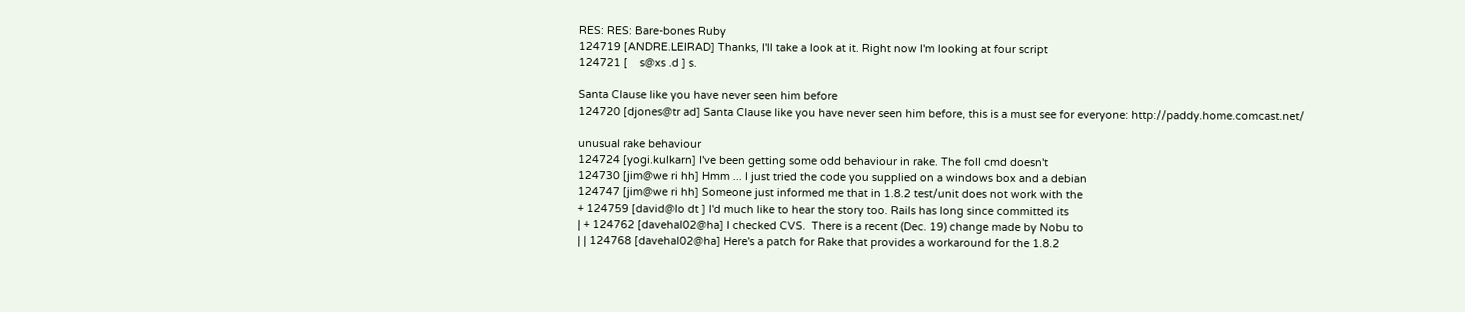RES: RES: Bare-bones Ruby
124719 [ANDRE.LEIRAD] Thanks, I'll take a look at it. Right now I'm looking at four script
124721 [    s@xs .d ] s.

Santa Clause like you have never seen him before
124720 [djones@tr ad] Santa Clause like you have never seen him before, this is a must see for everyone: http://paddy.home.comcast.net/

unusual rake behaviour
124724 [yogi.kulkarn] I've been getting some odd behaviour in rake. The foll cmd doesn't
124730 [jim@we ri hh] Hmm ... I just tried the code you supplied on a windows box and a debian
124747 [jim@we ri hh] Someone just informed me that in 1.8.2 test/unit does not work with the
+ 124759 [david@lo dt ] I'd much like to hear the story too. Rails has long since committed its
| + 124762 [davehal02@ha] I checked CVS.  There is a recent (Dec. 19) change made by Nobu to
| | 124768 [davehal02@ha] Here's a patch for Rake that provides a workaround for the 1.8.2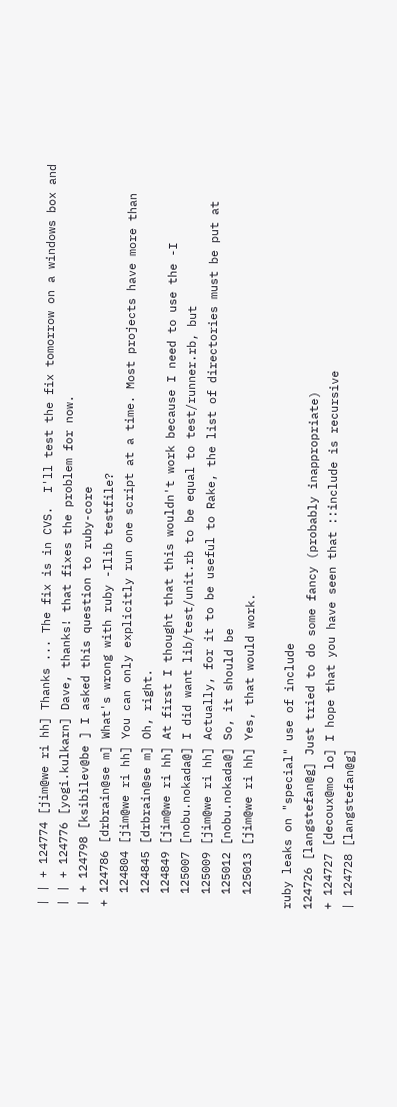| | + 124774 [jim@we ri hh] Thanks ... The fix is in CVS.  I'll test the fix tomorrow on a windows box and
| | + 124776 [yogi.kulkarn] Dave, thanks! that fixes the problem for now.
| + 124798 [ksibilev@be ] I asked this question to ruby-core
+ 124786 [drbrain@se m] What's wrong with ruby -Ilib testfile?
  124804 [jim@we ri hh] You can only explicitly run one script at a time. Most projects have more than
  124845 [drbrain@se m] Oh, right.
  124849 [jim@we ri hh] At first I thought that this wouldn't work because I need to use the -I
  125007 [nobu.nokada@] I did want lib/test/unit.rb to be equal to test/runner.rb, but
  125009 [jim@we ri hh] Actually, for it to be useful to Rake, the list of directories must be put at
  125012 [nobu.nokada@] So, it should be
  125013 [jim@we ri hh] Yes, that would work.

ruby leaks on "special" use of include
124726 [langstefan@g] Just tried to do some fancy (probably inappropriate)
+ 124727 [decoux@mo lo] I hope that you have seen that ::include is recursive
| 124728 [langstefan@g]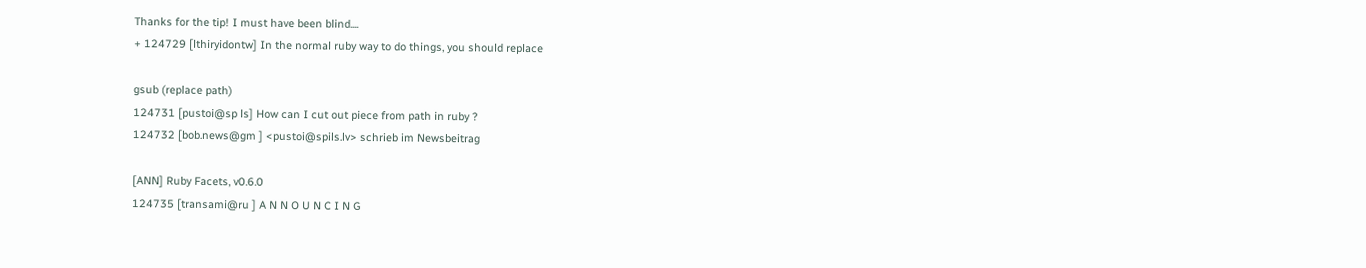Thanks for the tip! I must have been blind....
+ 124729 [lthiryidontw] In the normal ruby way to do things, you should replace

gsub (replace path)
124731 [pustoi@sp ls] How can I cut out piece from path in ruby ?
124732 [bob.news@gm ] <pustoi@spils.lv> schrieb im Newsbeitrag

[ANN] Ruby Facets, v0.6.0
124735 [transami@ru ] A N N O U N C I N G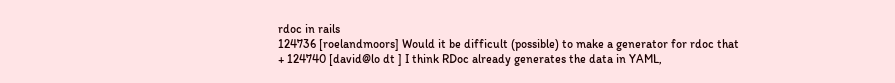rdoc in rails
124736 [roelandmoors] Would it be difficult (possible) to make a generator for rdoc that
+ 124740 [david@lo dt ] I think RDoc already generates the data in YAML,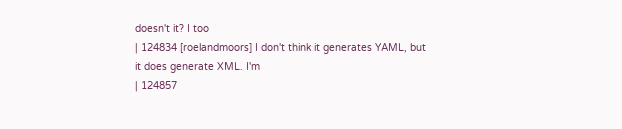doesn't it? I too
| 124834 [roelandmoors] I don't think it generates YAML, but it does generate XML. I'm
| 124857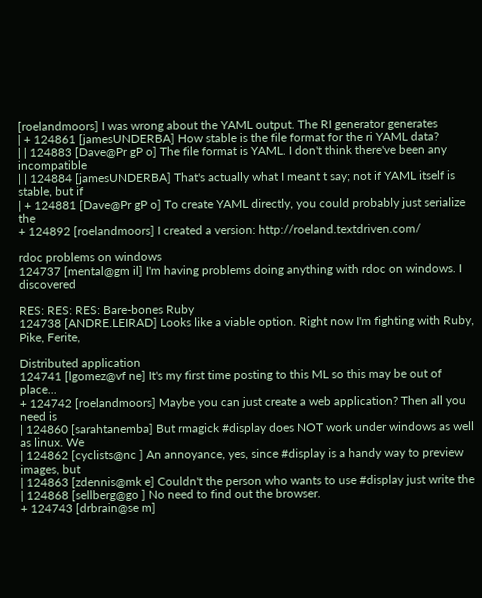[roelandmoors] I was wrong about the YAML output. The RI generator generates
| + 124861 [jamesUNDERBA] How stable is the file format for the ri YAML data?
| | 124883 [Dave@Pr gP o] The file format is YAML. I don't think there've been any incompatible
| | 124884 [jamesUNDERBA] That's actually what I meant t say; not if YAML itself is stable, but if
| + 124881 [Dave@Pr gP o] To create YAML directly, you could probably just serialize the
+ 124892 [roelandmoors] I created a version: http://roeland.textdriven.com/

rdoc problems on windows
124737 [mental@gm il] I'm having problems doing anything with rdoc on windows. I discovered

RES: RES: RES: Bare-bones Ruby
124738 [ANDRE.LEIRAD] Looks like a viable option. Right now I'm fighting with Ruby, Pike, Ferite,

Distributed application
124741 [lgomez@vf ne] It's my first time posting to this ML so this may be out of place...
+ 124742 [roelandmoors] Maybe you can just create a web application? Then all you need is
| 124860 [sarahtanemba] But rmagick #display does NOT work under windows as well as linux. We
| 124862 [cyclists@nc ] An annoyance, yes, since #display is a handy way to preview images, but
| 124863 [zdennis@mk e] Couldn't the person who wants to use #display just write the
| 124868 [sellberg@go ] No need to find out the browser.
+ 124743 [drbrain@se m]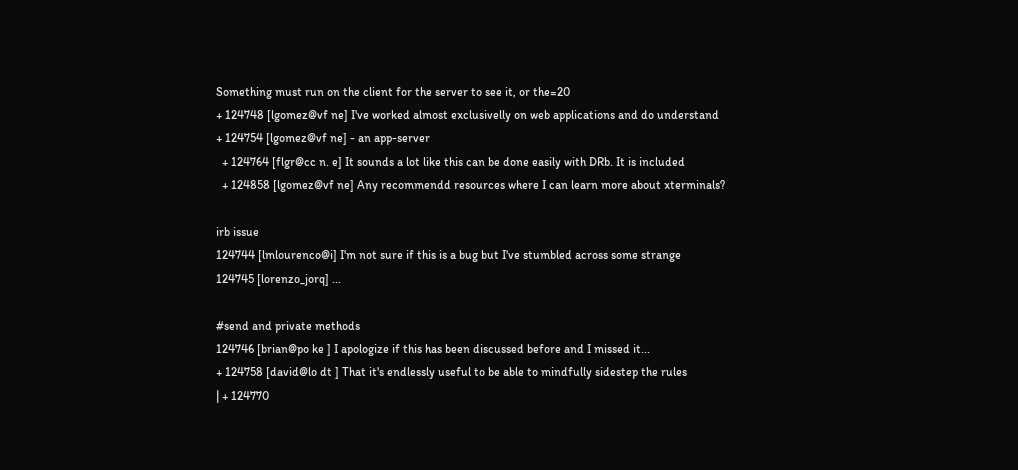Something must run on the client for the server to see it, or the=20
+ 124748 [lgomez@vf ne] I've worked almost exclusivelly on web applications and do understand
+ 124754 [lgomez@vf ne] - an app-server
  + 124764 [flgr@cc n. e] It sounds a lot like this can be done easily with DRb. It is included
  + 124858 [lgomez@vf ne] Any recommendd resources where I can learn more about xterminals?

irb issue
124744 [lmlourenco@i] I'm not sure if this is a bug but I've stumbled across some strange
124745 [lorenzo_jorq] ...

#send and private methods
124746 [brian@po ke ] I apologize if this has been discussed before and I missed it...
+ 124758 [david@lo dt ] That it's endlessly useful to be able to mindfully sidestep the rules
| + 124770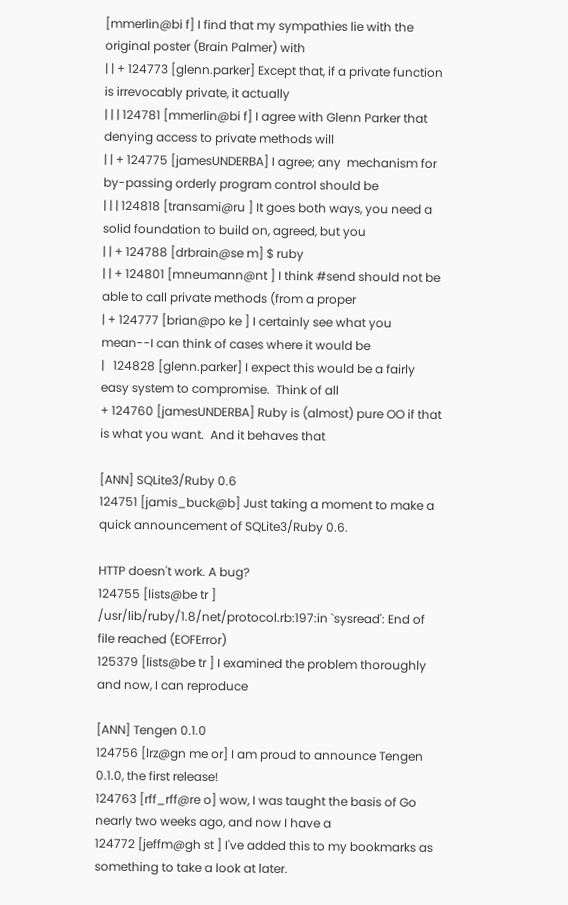[mmerlin@bi f] I find that my sympathies lie with the original poster (Brain Palmer) with
| | + 124773 [glenn.parker] Except that, if a private function is irrevocably private, it actually
| | | 124781 [mmerlin@bi f] I agree with Glenn Parker that denying access to private methods will
| | + 124775 [jamesUNDERBA] I agree; any  mechanism for by-passing orderly program control should be
| | | 124818 [transami@ru ] It goes both ways, you need a solid foundation to build on, agreed, but you
| | + 124788 [drbrain@se m] $ ruby
| | + 124801 [mneumann@nt ] I think #send should not be able to call private methods (from a proper
| + 124777 [brian@po ke ] I certainly see what you mean--I can think of cases where it would be
|   124828 [glenn.parker] I expect this would be a fairly easy system to compromise.  Think of all
+ 124760 [jamesUNDERBA] Ruby is (almost) pure OO if that is what you want.  And it behaves that

[ANN] SQLite3/Ruby 0.6
124751 [jamis_buck@b] Just taking a moment to make a quick announcement of SQLite3/Ruby 0.6.

HTTP doesn't work. A bug?
124755 [lists@be tr ] /usr/lib/ruby/1.8/net/protocol.rb:197:in `sysread': End of file reached (EOFError)
125379 [lists@be tr ] I examined the problem thoroughly and now, I can reproduce

[ANN] Tengen 0.1.0
124756 [lrz@gn me or] I am proud to announce Tengen 0.1.0, the first release!
124763 [rff_rff@re o] wow, I was taught the basis of Go nearly two weeks ago, and now I have a
124772 [jeffm@gh st ] I've added this to my bookmarks as something to take a look at later.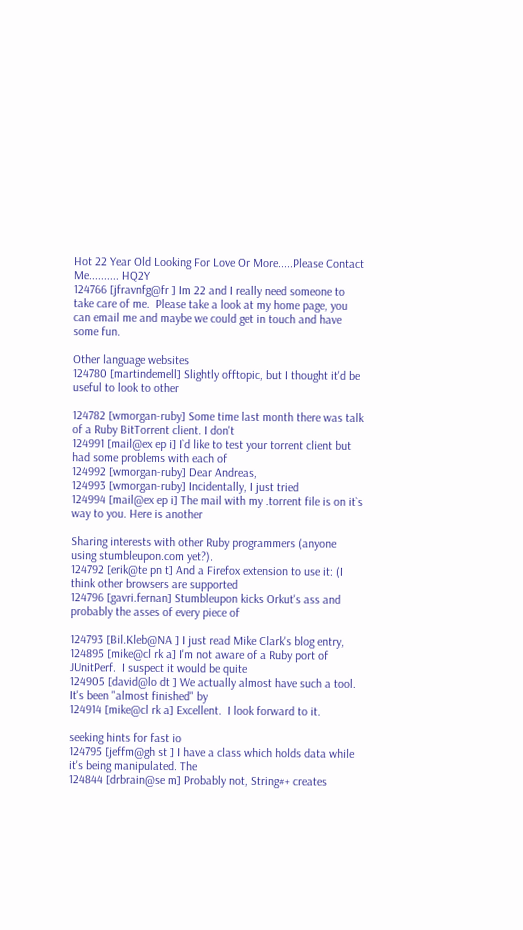Hot 22 Year Old Looking For Love Or More.....Please Contact Me.......... HQ2Y
124766 [jfravnfg@fr ] Im 22 and I really need someone to take care of me.  Please take a look at my home page, you can email me and maybe we could get in touch and have some fun.

Other language websites
124780 [martindemell] Slightly offtopic, but I thought it'd be useful to look to other

124782 [wmorgan-ruby] Some time last month there was talk of a Ruby BitTorrent client. I don't
124991 [mail@ex ep i] I`d like to test your torrent client but had some problems with each of
124992 [wmorgan-ruby] Dear Andreas,
124993 [wmorgan-ruby] Incidentally, I just tried
124994 [mail@ex ep i] The mail with my .torrent file is on it`s way to you. Here is another

Sharing interests with other Ruby programmers (anyone using stumbleupon.com yet?).
124792 [erik@te pn t] And a Firefox extension to use it: (I think other browsers are supported
124796 [gavri.fernan] Stumbleupon kicks Orkut's ass and probably the asses of every piece of

124793 [Bil.Kleb@NA ] I just read Mike Clark's blog entry,
124895 [mike@cl rk a] I'm not aware of a Ruby port of JUnitPerf.  I suspect it would be quite
124905 [david@lo dt ] We actually almost have such a tool. It's been "almost finished" by
124914 [mike@cl rk a] Excellent.  I look forward to it.

seeking hints for fast io
124795 [jeffm@gh st ] I have a class which holds data while it's being manipulated. The
124844 [drbrain@se m] Probably not, String#+ creates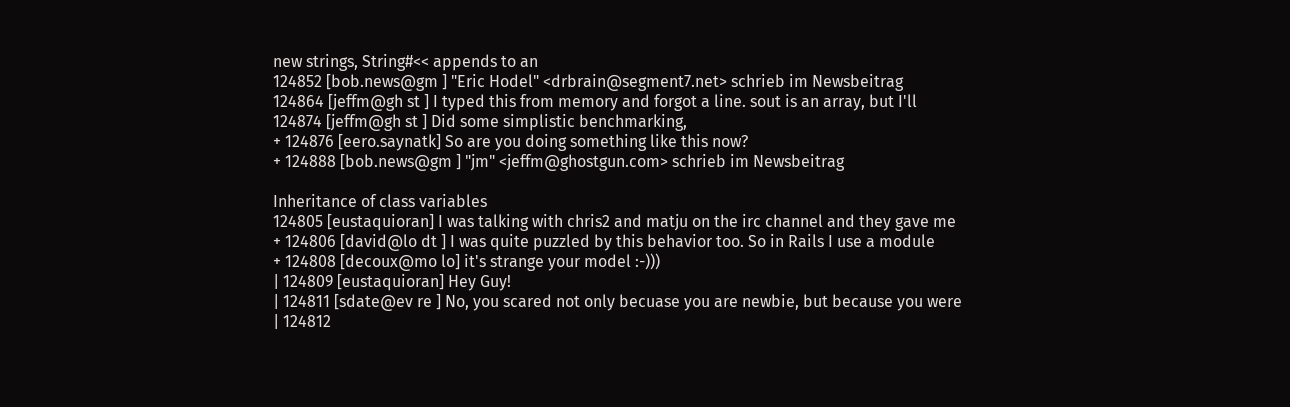new strings, String#<< appends to an
124852 [bob.news@gm ] "Eric Hodel" <drbrain@segment7.net> schrieb im Newsbeitrag
124864 [jeffm@gh st ] I typed this from memory and forgot a line. sout is an array, but I'll
124874 [jeffm@gh st ] Did some simplistic benchmarking,
+ 124876 [eero.saynatk] So are you doing something like this now?
+ 124888 [bob.news@gm ] "jm" <jeffm@ghostgun.com> schrieb im Newsbeitrag

Inheritance of class variables
124805 [eustaquioran] I was talking with chris2 and matju on the irc channel and they gave me
+ 124806 [david@lo dt ] I was quite puzzled by this behavior too. So in Rails I use a module
+ 124808 [decoux@mo lo] it's strange your model :-)))
| 124809 [eustaquioran] Hey Guy!
| 124811 [sdate@ev re ] No, you scared not only becuase you are newbie, but because you were
| 124812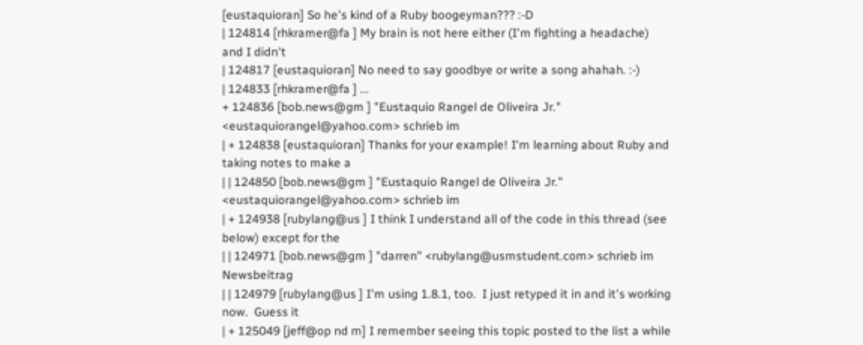[eustaquioran] So he's kind of a Ruby boogeyman??? :-D
| 124814 [rhkramer@fa ] My brain is not here either (I'm fighting a headache) and I didn't
| 124817 [eustaquioran] No need to say goodbye or write a song ahahah. :-)
| 124833 [rhkramer@fa ] ...
+ 124836 [bob.news@gm ] "Eustaquio Rangel de Oliveira Jr." <eustaquiorangel@yahoo.com> schrieb im
| + 124838 [eustaquioran] Thanks for your example! I'm learning about Ruby and taking notes to make a
| | 124850 [bob.news@gm ] "Eustaquio Rangel de Oliveira Jr." <eustaquiorangel@yahoo.com> schrieb im
| + 124938 [rubylang@us ] I think I understand all of the code in this thread (see below) except for the
| | 124971 [bob.news@gm ] "darren" <rubylang@usmstudent.com> schrieb im Newsbeitrag
| | 124979 [rubylang@us ] I'm using 1.8.1, too.  I just retyped it in and it's working now.  Guess it
| + 125049 [jeff@op nd m] I remember seeing this topic posted to the list a while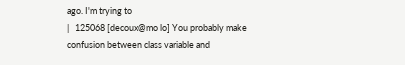ago. I'm trying to
|   125068 [decoux@mo lo] You probably make confusion between class variable and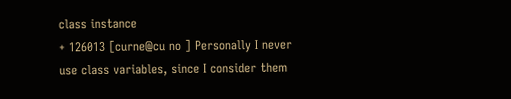class instance
+ 126013 [curne@cu no ] Personally I never use class variables, since I consider them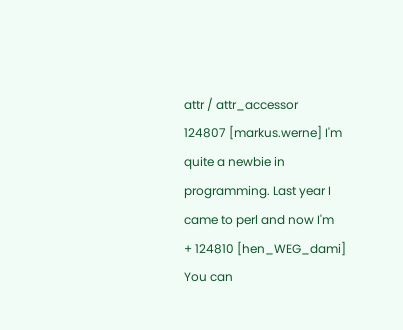attr / attr_accessor
124807 [markus.werne] I'm quite a newbie in programming. Last year I came to perl and now I'm
+ 124810 [hen_WEG_dami] You can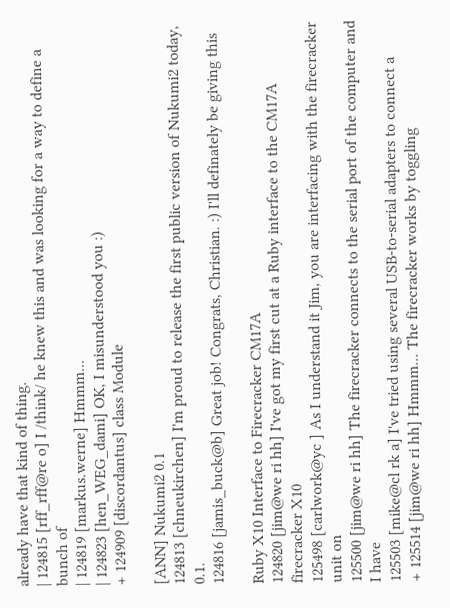already have that kind of thing.
| 124815 [rff_rff@re o] I /think/ he knew this and was looking for a way to define a bunch of
| 124819 [markus.werne] Hmmm...
| 124823 [hen_WEG_dami] OK, I misunderstood you :)
+ 124909 [discordantus] class Module

[ANN] Nukumi2 0.1
124813 [chneukirchen] I'm proud to release the first public version of Nukumi2 today, 0.1.
124816 [jamis_buck@b] Great job! Congrats, Christian. :) I'll definately be giving this

Ruby X10 Interface to Firecracker CM17A
124820 [jim@we ri hh] I've got my first cut at a Ruby interface to the CM17A firecracker X10
125498 [carlwork@yc ] As I understand it Jim, you are interfacing with the firecracker unit on
125500 [jim@we ri hh] The firecracker connects to the serial port of the computer and I have
125503 [mike@cl rk a] I've tried using several USB-to-serial adapters to connect a
+ 125514 [jim@we ri hh] Hmmm... The firecracker works by toggling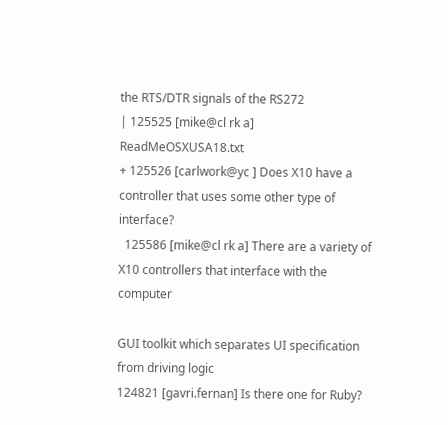the RTS/DTR signals of the RS272
| 125525 [mike@cl rk a] ReadMeOSXUSA18.txt
+ 125526 [carlwork@yc ] Does X10 have a controller that uses some other type of interface?
  125586 [mike@cl rk a] There are a variety of X10 controllers that interface with the computer

GUI toolkit which separates UI specification from driving logic
124821 [gavri.fernan] Is there one for Ruby?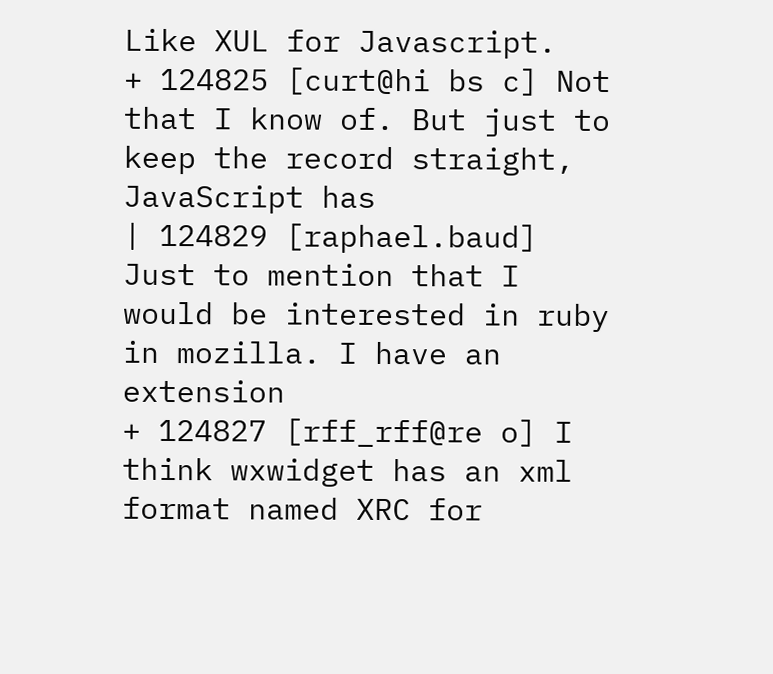Like XUL for Javascript.
+ 124825 [curt@hi bs c] Not that I know of. But just to keep the record straight, JavaScript has
| 124829 [raphael.baud] Just to mention that I would be interested in ruby in mozilla. I have an extension
+ 124827 [rff_rff@re o] I think wxwidget has an xml format named XRC for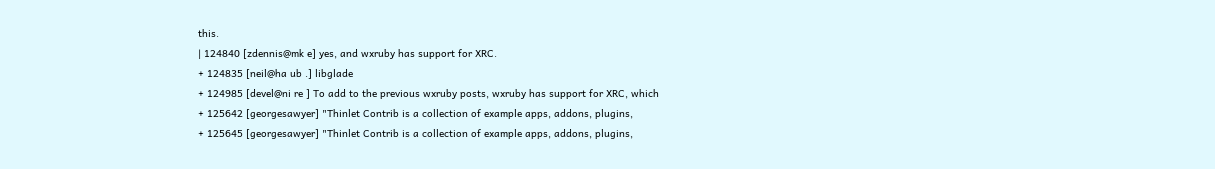this.
| 124840 [zdennis@mk e] yes, and wxruby has support for XRC.
+ 124835 [neil@ha ub .] libglade
+ 124985 [devel@ni re ] To add to the previous wxruby posts, wxruby has support for XRC, which
+ 125642 [georgesawyer] "Thinlet Contrib is a collection of example apps, addons, plugins,
+ 125645 [georgesawyer] "Thinlet Contrib is a collection of example apps, addons, plugins,